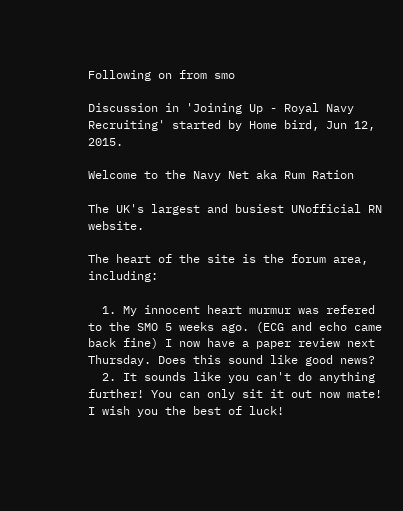Following on from smo

Discussion in 'Joining Up - Royal Navy Recruiting' started by Home bird, Jun 12, 2015.

Welcome to the Navy Net aka Rum Ration

The UK's largest and busiest UNofficial RN website.

The heart of the site is the forum area, including:

  1. My innocent heart murmur was refered to the SMO 5 weeks ago. (ECG and echo came back fine) I now have a paper review next Thursday. Does this sound like good news?
  2. It sounds like you can't do anything further! You can only sit it out now mate! I wish you the best of luck!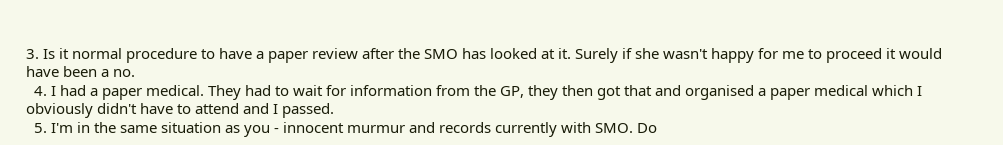3. Is it normal procedure to have a paper review after the SMO has looked at it. Surely if she wasn't happy for me to proceed it would have been a no.
  4. I had a paper medical. They had to wait for information from the GP, they then got that and organised a paper medical which I obviously didn't have to attend and I passed.
  5. I'm in the same situation as you - innocent murmur and records currently with SMO. Do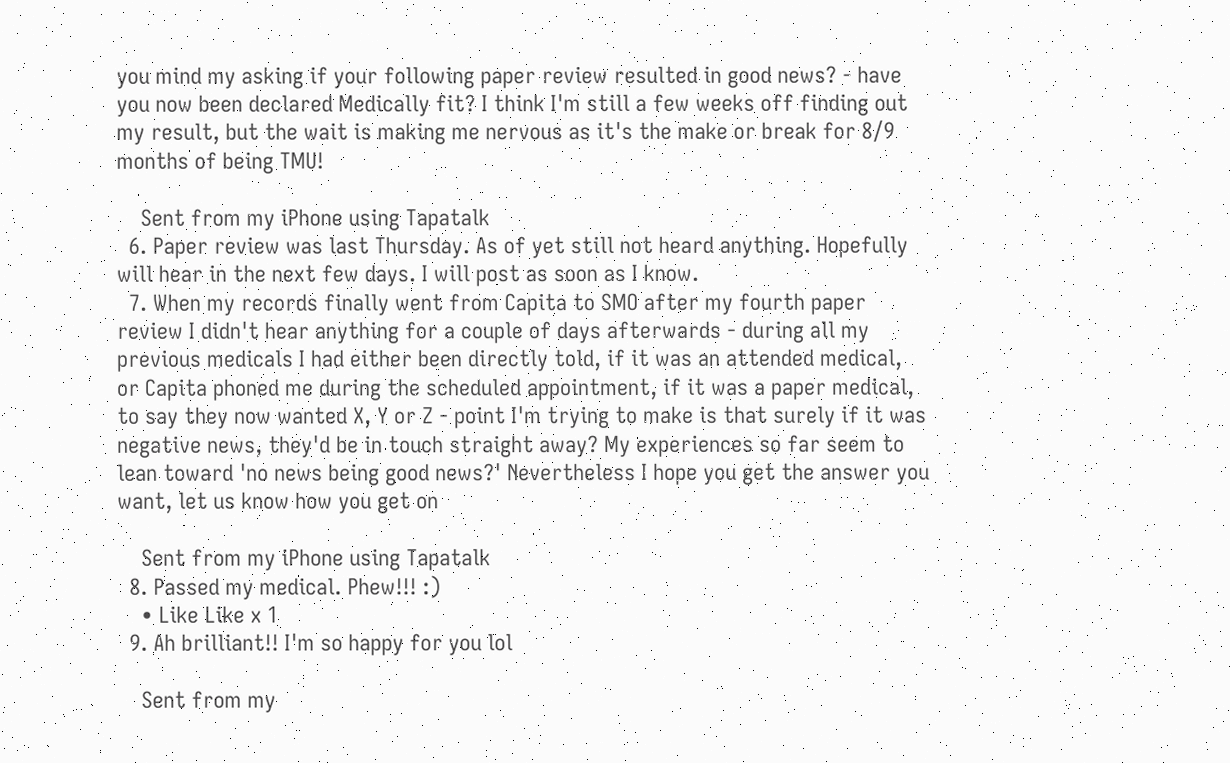you mind my asking if your following paper review resulted in good news? - have you now been declared Medically fit? I think I'm still a few weeks off finding out my result, but the wait is making me nervous as it's the make or break for 8/9 months of being TMU!

    Sent from my iPhone using Tapatalk
  6. Paper review was last Thursday. As of yet still not heard anything. Hopefully will hear in the next few days. I will post as soon as I know.
  7. When my records finally went from Capita to SMO after my fourth paper review I didn't hear anything for a couple of days afterwards - during all my previous medicals I had either been directly told, if it was an attended medical, or Capita phoned me during the scheduled appointment, if it was a paper medical, to say they now wanted X, Y or Z - point I'm trying to make is that surely if it was negative news, they'd be in touch straight away? My experiences so far seem to lean toward 'no news being good news?' Nevertheless I hope you get the answer you want, let us know how you get on

    Sent from my iPhone using Tapatalk
  8. Passed my medical. Phew!!! :)
    • Like Like x 1
  9. Ah brilliant!! I'm so happy for you lol

    Sent from my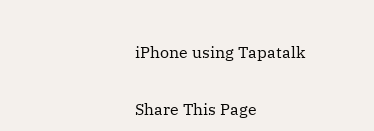iPhone using Tapatalk

Share This Page